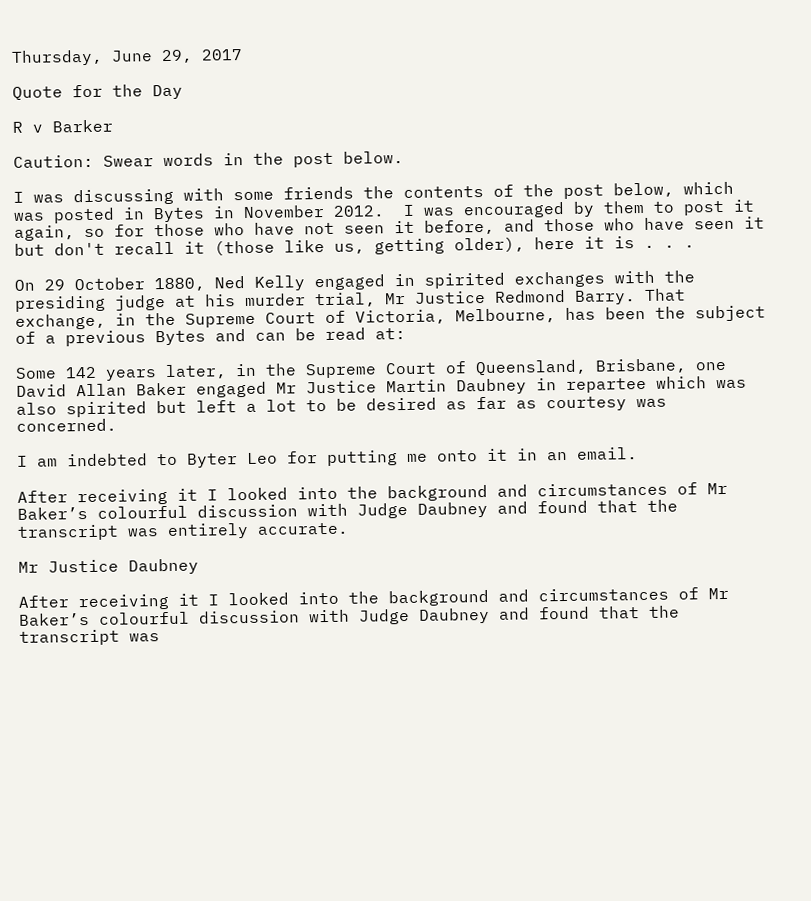Thursday, June 29, 2017

Quote for the Day

R v Barker

Caution: Swear words in the post below.

I was discussing with some friends the contents of the post below, which was posted in Bytes in November 2012.  I was encouraged by them to post it again, so for those who have not seen it before, and those who have seen it but don't recall it (those like us, getting older), here it is . . .

On 29 October 1880, Ned Kelly engaged in spirited exchanges with the presiding judge at his murder trial, Mr Justice Redmond Barry. That exchange, in the Supreme Court of Victoria, Melbourne, has been the subject of a previous Bytes and can be read at:

Some 142 years later, in the Supreme Court of Queensland, Brisbane, one David Allan Baker engaged Mr Justice Martin Daubney in repartee which was also spirited but left a lot to be desired as far as courtesy was concerned.

I am indebted to Byter Leo for putting me onto it in an email.

After receiving it I looked into the background and circumstances of Mr Baker’s colourful discussion with Judge Daubney and found that the transcript was entirely accurate.

Mr Justice Daubney

After receiving it I looked into the background and circumstances of Mr Baker’s colourful discussion with Judge Daubney and found that the transcript was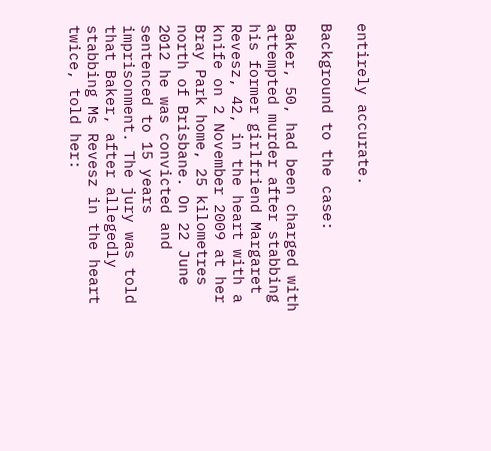entirely accurate.

Background to the case:

Baker, 50, had been charged with attempted murder after stabbing his former girlfriend Margaret Revesz, 42, in the heart with a knife on 2 November 2009 at her Bray Park home, 25 kilometres north of Brisbane. On 22 June 2012 he was convicted and sentenced to 15 years imprisonment. The jury was told that Baker, after allegedly stabbing Ms Revesz in the heart twice, told her: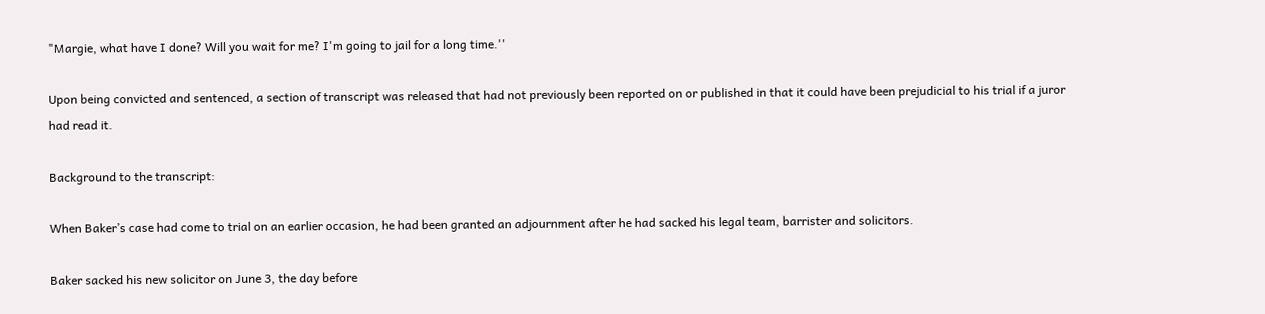"Margie, what have I done? Will you wait for me? I'm going to jail for a long time.''

Upon being convicted and sentenced, a section of transcript was released that had not previously been reported on or published in that it could have been prejudicial to his trial if a juror had read it.

Background to the transcript:

When Baker’s case had come to trial on an earlier occasion, he had been granted an adjournment after he had sacked his legal team, barrister and solicitors.

Baker sacked his new solicitor on June 3, the day before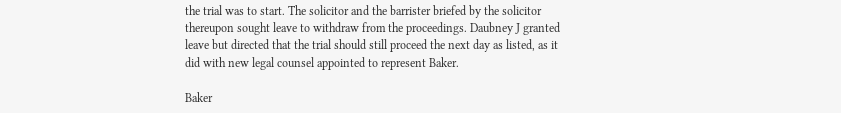the trial was to start. The solicitor and the barrister briefed by the solicitor thereupon sought leave to withdraw from the proceedings. Daubney J granted leave but directed that the trial should still proceed the next day as listed, as it did with new legal counsel appointed to represent Baker.

Baker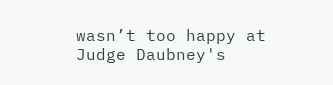wasn’t too happy at Judge Daubney's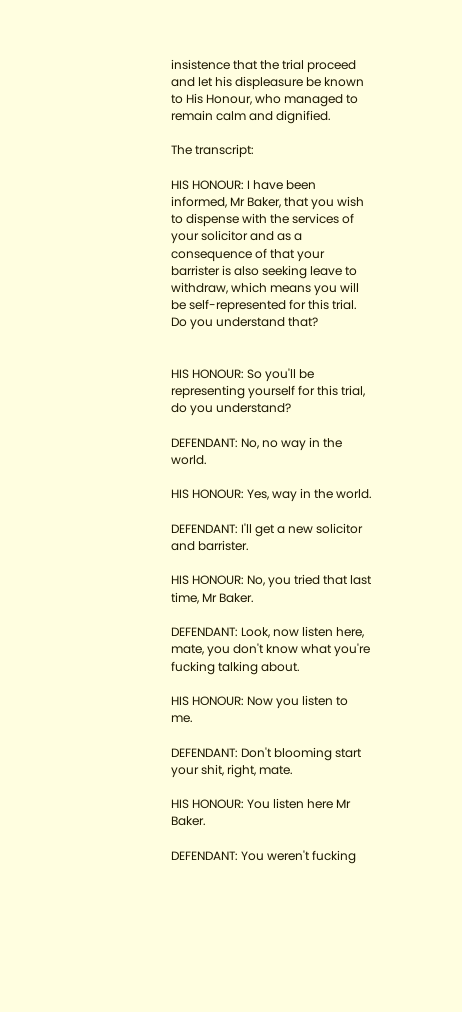insistence that the trial proceed and let his displeasure be known to His Honour, who managed to remain calm and dignified.

The transcript:

HIS HONOUR: I have been informed, Mr Baker, that you wish to dispense with the services of your solicitor and as a consequence of that your barrister is also seeking leave to withdraw, which means you will be self-represented for this trial. Do you understand that?


HIS HONOUR: So you'll be representing yourself for this trial, do you understand?

DEFENDANT: No, no way in the world.

HIS HONOUR: Yes, way in the world.

DEFENDANT: I'll get a new solicitor and barrister.

HIS HONOUR: No, you tried that last time, Mr Baker.

DEFENDANT: Look, now listen here, mate, you don't know what you're fucking talking about.

HIS HONOUR: Now you listen to me.

DEFENDANT: Don't blooming start your shit, right, mate.

HIS HONOUR: You listen here Mr Baker.

DEFENDANT: You weren't fucking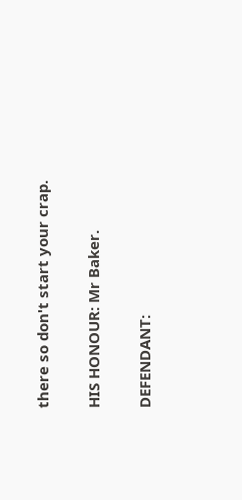there so don't start your crap.

HIS HONOUR: Mr Baker.

DEFENDANT: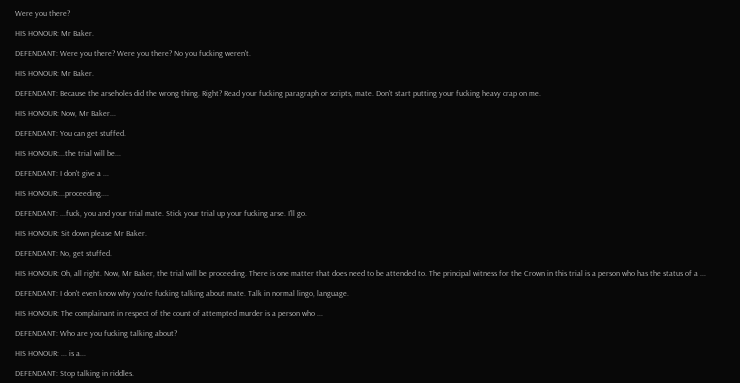Were you there?

HIS HONOUR: Mr Baker.

DEFENDANT: Were you there? Were you there? No you fucking weren't.

HIS HONOUR: Mr Baker.

DEFENDANT: Because the arseholes did the wrong thing. Right? Read your fucking paragraph or scripts, mate. Don't start putting your fucking heavy crap on me.

HIS HONOUR: Now, Mr Baker...

DEFENDANT: You can get stuffed.

HIS HONOUR:...the trial will be...

DEFENDANT: I don't give a ...

HIS HONOUR:...proceeding....

DEFENDANT: ...fuck, you and your trial mate. Stick your trial up your fucking arse. I'll go.

HIS HONOUR: Sit down please Mr Baker.

DEFENDANT: No, get stuffed.

HIS HONOUR: Oh, all right. Now, Mr Baker, the trial will be proceeding. There is one matter that does need to be attended to. The principal witness for the Crown in this trial is a person who has the status of a ...

DEFENDANT: I don't even know why you're fucking talking about mate. Talk in normal lingo, language.

HIS HONOUR: The complainant in respect of the count of attempted murder is a person who ...

DEFENDANT: Who are you fucking talking about?

HIS HONOUR: ... is a...

DEFENDANT: Stop talking in riddles.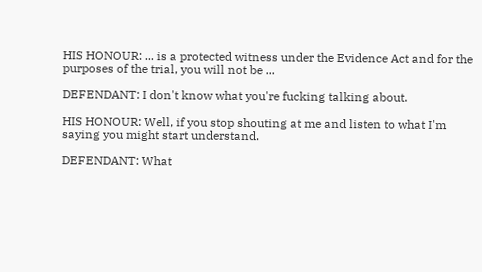HIS HONOUR: ... is a protected witness under the Evidence Act and for the purposes of the trial, you will not be ...

DEFENDANT: I don't know what you're fucking talking about.

HIS HONOUR: Well, if you stop shouting at me and listen to what I'm saying you might start understand.

DEFENDANT: What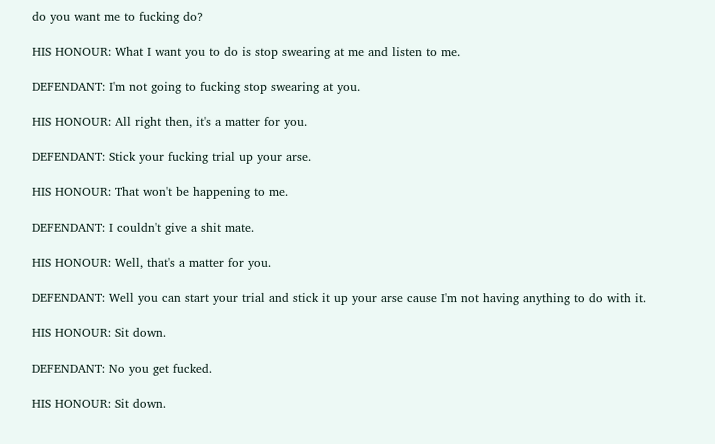do you want me to fucking do?

HIS HONOUR: What I want you to do is stop swearing at me and listen to me.

DEFENDANT: I'm not going to fucking stop swearing at you.

HIS HONOUR: All right then, it's a matter for you.

DEFENDANT: Stick your fucking trial up your arse.

HIS HONOUR: That won't be happening to me.

DEFENDANT: I couldn't give a shit mate.

HIS HONOUR: Well, that's a matter for you.

DEFENDANT: Well you can start your trial and stick it up your arse cause I'm not having anything to do with it.

HIS HONOUR: Sit down.

DEFENDANT: No you get fucked.

HIS HONOUR: Sit down.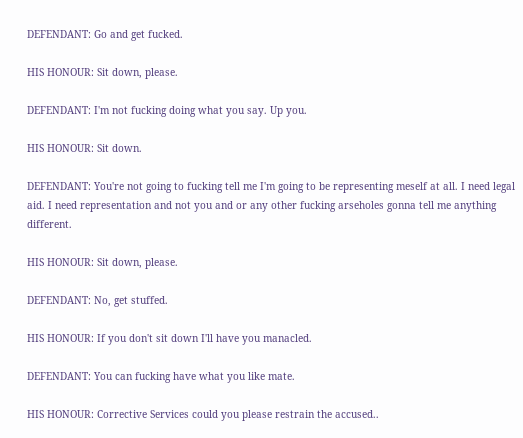DEFENDANT: Go and get fucked.

HIS HONOUR: Sit down, please.

DEFENDANT: I'm not fucking doing what you say. Up you.

HIS HONOUR: Sit down.

DEFENDANT: You're not going to fucking tell me I'm going to be representing meself at all. I need legal aid. I need representation and not you and or any other fucking arseholes gonna tell me anything different.

HIS HONOUR: Sit down, please.

DEFENDANT: No, get stuffed.

HIS HONOUR: If you don't sit down I'll have you manacled.

DEFENDANT: You can fucking have what you like mate.

HIS HONOUR: Corrective Services could you please restrain the accused..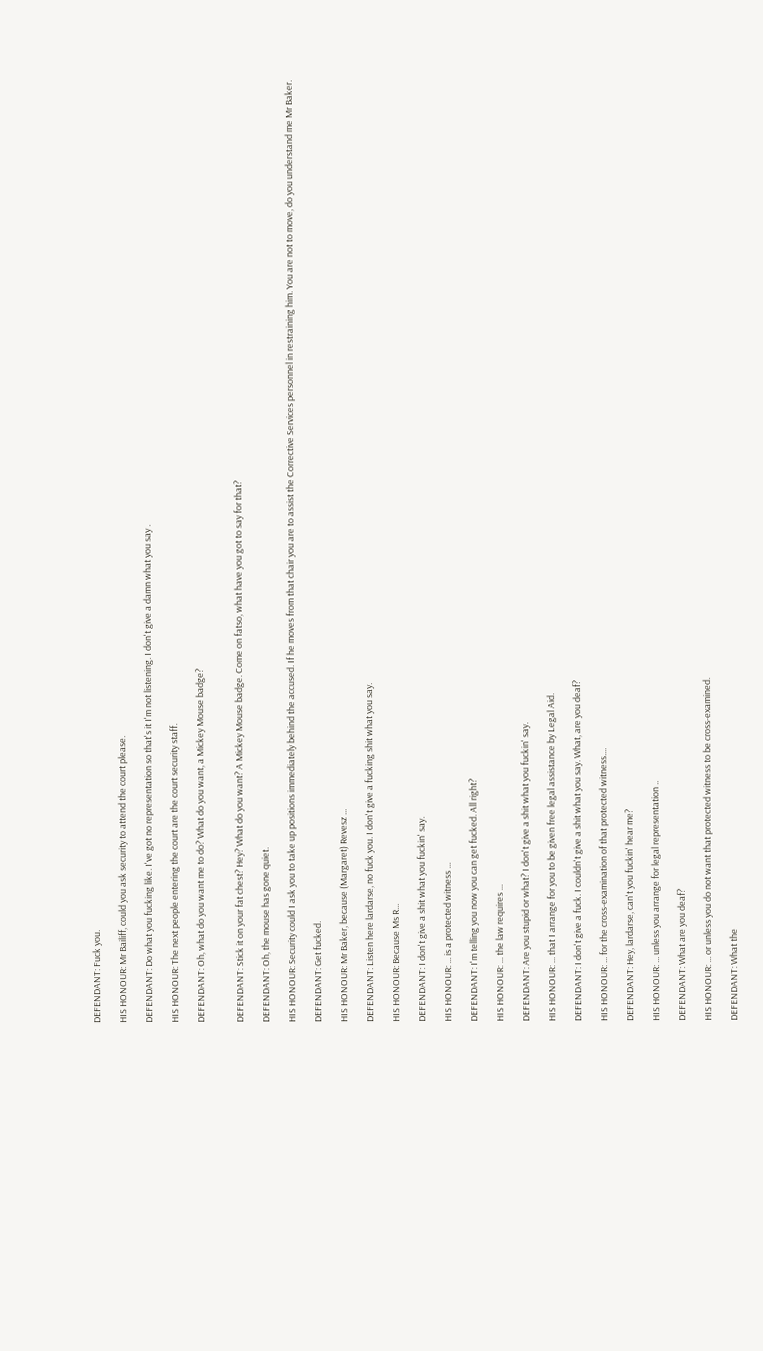DEFENDANT: Fuck you.

HIS HONOUR: Mr Bailiff, could you ask security to attend the court please.

DEFENDANT: Do what you fucking like. I've got no representation so that's it I'm not listening. I don't give a damn what you say .

HIS HONOUR: The next people entering the court are the court security staff.

DEFENDANT: Oh, what do you want me to do? What do you want, a Mickey Mouse badge?


DEFENDANT: Stick it on your fat chest? Hey? What do you want? A Mickey Mouse badge. Come on fatso, what have you got to say for that?

DEFENDANT: Oh, the mouse has gone quiet.

HIS HONOUR: Security could I ask you to take up positions immediately behind the accused. If he moves from that chair you are to assist the Corrective Services personnel in restraining him. You are not to move, do you understand me Mr Baker.

DEFENDANT: Get fucked.

HIS HONOUR: Mr Baker, because (Margaret) Revesz ...

DEFENDANT: Listen here lardarse, no fuck you. I don't give a fucking shit what you say.

HIS HONOUR: Because Ms R...

DEFENDANT: I don't give a shit what you fuckin' say.

HIS HONOUR: ... is a protected witness ...

DEFENDANT: I'm telling you now you can get fucked. All right?

HIS HONOUR: ... the law requires ...

DEFENDANT: Are you stupid or what? I don't give a shit what you fuckin' say.

HIS HONOUR: ... that I arrange for you to be given free legal assistance by Legal Aid.

DEFENDANT: I don't give a fuck. I couldn't give a shit what you say. What, are you deaf?

HIS HONOUR: ... for the cross-examination of that protected witness....

DEFENDANT: Hey, lardarse, can't you fuckin' hear me?

HIS HONOUR: ... unless you arrange for legal representation ..

DEFENDANT: What are you deaf?

HIS HONOUR: ... or unless you do not want that protected witness to be cross-examined.

DEFENDANT: What the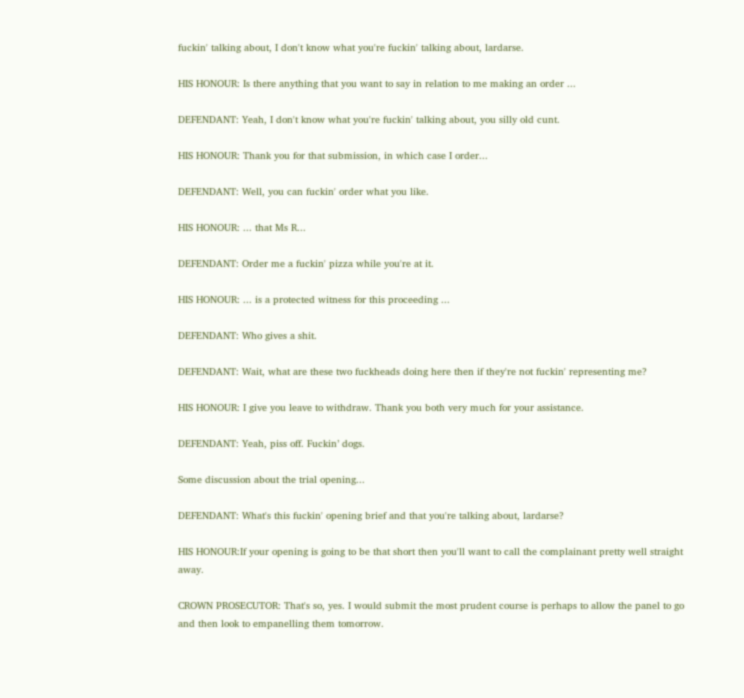fuckin' talking about, I don't know what you're fuckin' talking about, lardarse.

HIS HONOUR: Is there anything that you want to say in relation to me making an order ...

DEFENDANT: Yeah, I don't know what you're fuckin' talking about, you silly old cunt.

HIS HONOUR: Thank you for that submission, in which case I order...

DEFENDANT: Well, you can fuckin' order what you like.

HIS HONOUR: ... that Ms R...

DEFENDANT: Order me a fuckin' pizza while you're at it.

HIS HONOUR: ... is a protected witness for this proceeding ...

DEFENDANT: Who gives a shit.

DEFENDANT: Wait, what are these two fuckheads doing here then if they're not fuckin' representing me?

HIS HONOUR: I give you leave to withdraw. Thank you both very much for your assistance.

DEFENDANT: Yeah, piss off. Fuckin’ dogs.

Some discussion about the trial opening...

DEFENDANT: What's this fuckin' opening brief and that you're talking about, lardarse?

HIS HONOUR:If your opening is going to be that short then you'll want to call the complainant pretty well straight away.

CROWN PROSECUTOR: That's so, yes. I would submit the most prudent course is perhaps to allow the panel to go and then look to empanelling them tomorrow.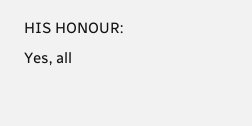HIS HONOUR: Yes, all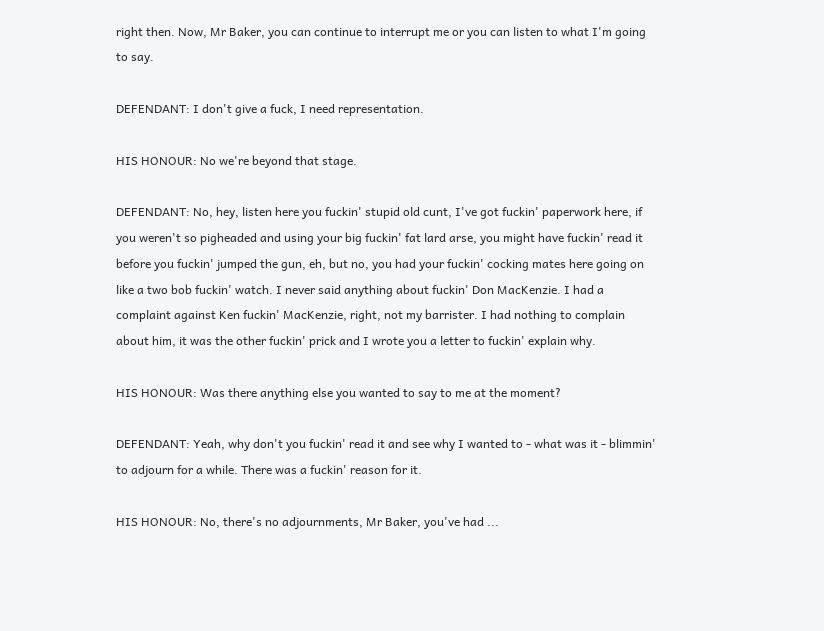right then. Now, Mr Baker, you can continue to interrupt me or you can listen to what I'm going to say.

DEFENDANT: I don't give a fuck, I need representation.

HIS HONOUR: No we're beyond that stage.

DEFENDANT: No, hey, listen here you fuckin' stupid old cunt, I've got fuckin' paperwork here, if you weren't so pigheaded and using your big fuckin' fat lard arse, you might have fuckin' read it before you fuckin' jumped the gun, eh, but no, you had your fuckin' cocking mates here going on like a two bob fuckin' watch. I never said anything about fuckin' Don MacKenzie. I had a complaint against Ken fuckin' MacKenzie, right, not my barrister. I had nothing to complain about him, it was the other fuckin' prick and I wrote you a letter to fuckin' explain why.

HIS HONOUR: Was there anything else you wanted to say to me at the moment?

DEFENDANT: Yeah, why don't you fuckin' read it and see why I wanted to - what was it - blimmin' to adjourn for a while. There was a fuckin' reason for it.

HIS HONOUR: No, there's no adjournments, Mr Baker, you've had ...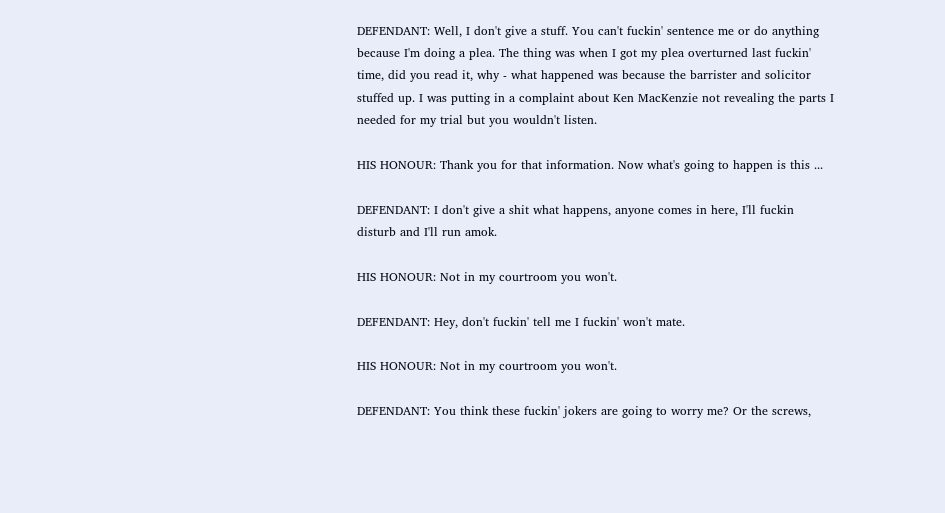DEFENDANT: Well, I don't give a stuff. You can't fuckin' sentence me or do anything because I'm doing a plea. The thing was when I got my plea overturned last fuckin' time, did you read it, why - what happened was because the barrister and solicitor stuffed up. I was putting in a complaint about Ken MacKenzie not revealing the parts I needed for my trial but you wouldn't listen.

HIS HONOUR: Thank you for that information. Now what's going to happen is this ...

DEFENDANT: I don't give a shit what happens, anyone comes in here, I'll fuckin disturb and I'll run amok.

HIS HONOUR: Not in my courtroom you won't.

DEFENDANT: Hey, don't fuckin' tell me I fuckin' won't mate.

HIS HONOUR: Not in my courtroom you won't.

DEFENDANT: You think these fuckin' jokers are going to worry me? Or the screws,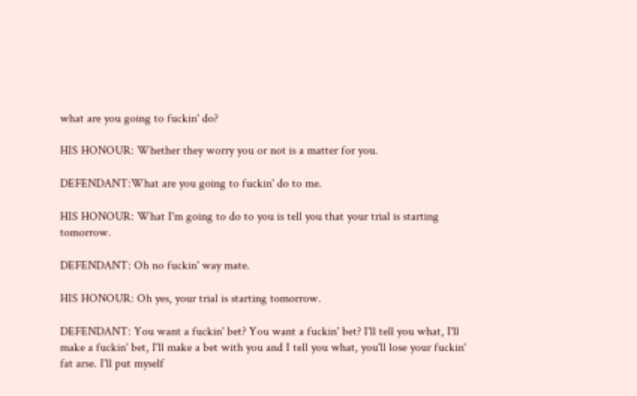what are you going to fuckin' do?

HIS HONOUR: Whether they worry you or not is a matter for you.

DEFENDANT:What are you going to fuckin' do to me.

HIS HONOUR: What I'm going to do to you is tell you that your trial is starting tomorrow.

DEFENDANT: Oh no fuckin' way mate.

HIS HONOUR: Oh yes, your trial is starting tomorrow.

DEFENDANT: You want a fuckin' bet? You want a fuckin' bet? I'll tell you what, I'll make a fuckin' bet, I'll make a bet with you and I tell you what, you'll lose your fuckin' fat arse. I'll put myself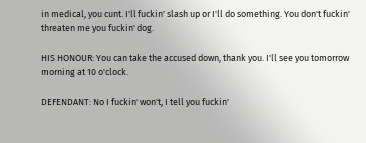in medical, you cunt. I'll fuckin' slash up or I'll do something. You don't fuckin' threaten me you fuckin' dog.

HIS HONOUR: You can take the accused down, thank you. I'll see you tomorrow morning at 10 o'clock.

DEFENDANT: No I fuckin' won't, I tell you fuckin'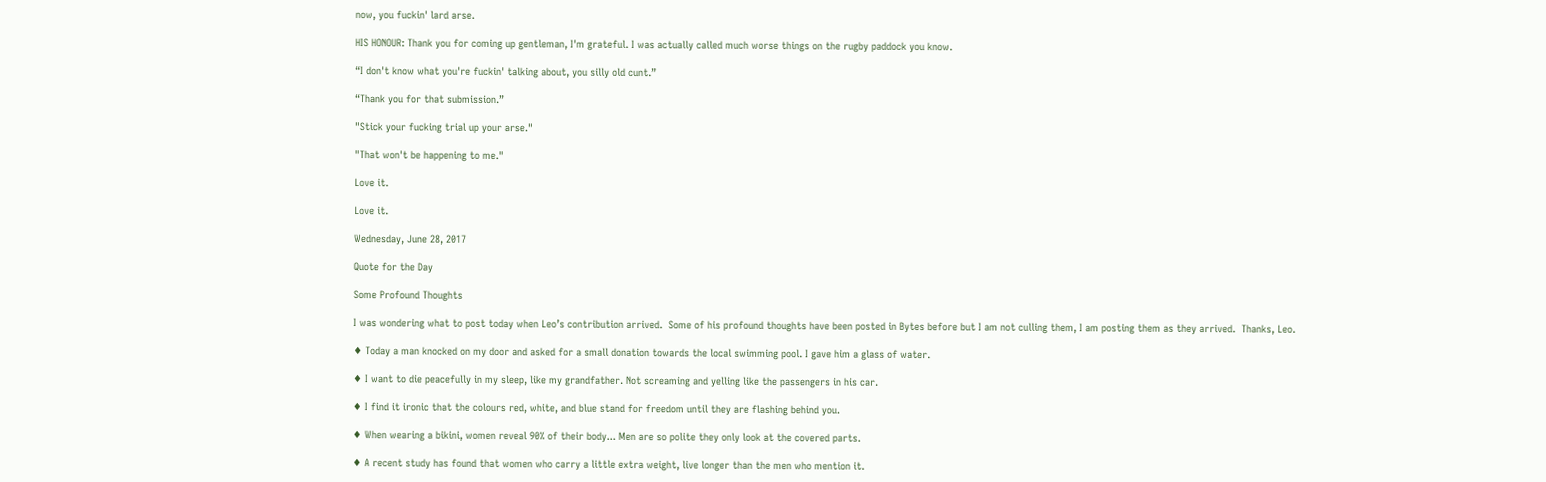now, you fuckin' lard arse.

HIS HONOUR: Thank you for coming up gentleman, I'm grateful. I was actually called much worse things on the rugby paddock you know.

“I don't know what you're fuckin' talking about, you silly old cunt.”

“Thank you for that submission.”

"Stick your fucking trial up your arse."

"That won't be happening to me."

Love it.

Love it.

Wednesday, June 28, 2017

Quote for the Day

Some Profound Thoughts

I was wondering what to post today when Leo’s contribution arrived.  Some of his profound thoughts have been posted in Bytes before but I am not culling them, I am posting them as they arrived.  Thanks, Leo.

♦ Today a man knocked on my door and asked for a small donation towards the local swimming pool. I gave him a glass of water.

♦ I want to die peacefully in my sleep, like my grandfather. Not screaming and yelling like the passengers in his car.

♦ I find it ironic that the colours red, white, and blue stand for freedom until they are flashing behind you.

♦ When wearing a bikini, women reveal 90% of their body... Men are so polite they only look at the covered parts.

♦ A recent study has found that women who carry a little extra weight, live longer than the men who mention it.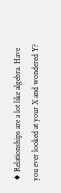♦ Relationships are a lot like algebra. Have you ever looked at your X and wondered Y?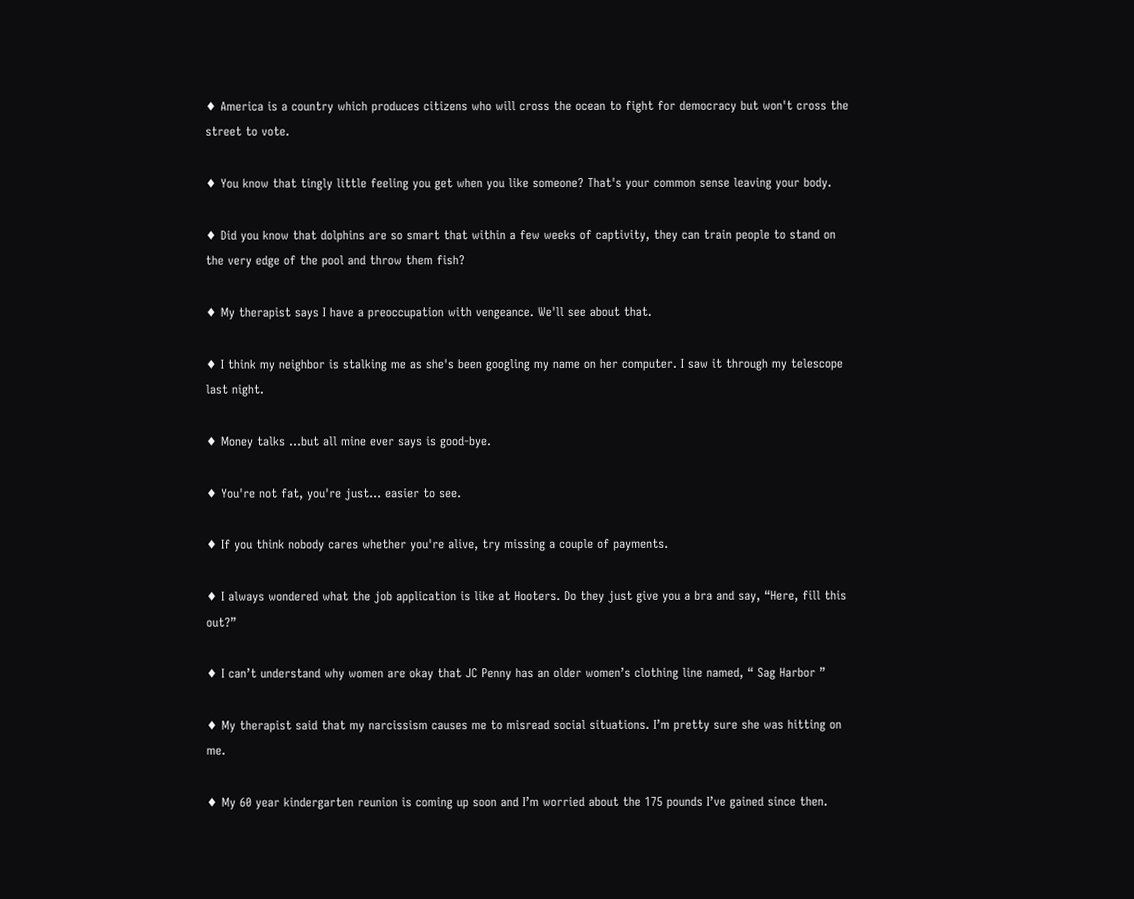♦ America is a country which produces citizens who will cross the ocean to fight for democracy but won't cross the street to vote.

♦ You know that tingly little feeling you get when you like someone? That's your common sense leaving your body.

♦ Did you know that dolphins are so smart that within a few weeks of captivity, they can train people to stand on the very edge of the pool and throw them fish?

♦ My therapist says I have a preoccupation with vengeance. We'll see about that.

♦ I think my neighbor is stalking me as she's been googling my name on her computer. I saw it through my telescope last night.

♦ Money talks ...but all mine ever says is good-bye.

♦ You're not fat, you're just... easier to see.

♦ If you think nobody cares whether you're alive, try missing a couple of payments.

♦ I always wondered what the job application is like at Hooters. Do they just give you a bra and say, “Here, fill this out?”

♦ I can’t understand why women are okay that JC Penny has an older women’s clothing line named, “ Sag Harbor ”

♦ My therapist said that my narcissism causes me to misread social situations. I’m pretty sure she was hitting on me.

♦ My 60 year kindergarten reunion is coming up soon and I’m worried about the 175 pounds I’ve gained since then.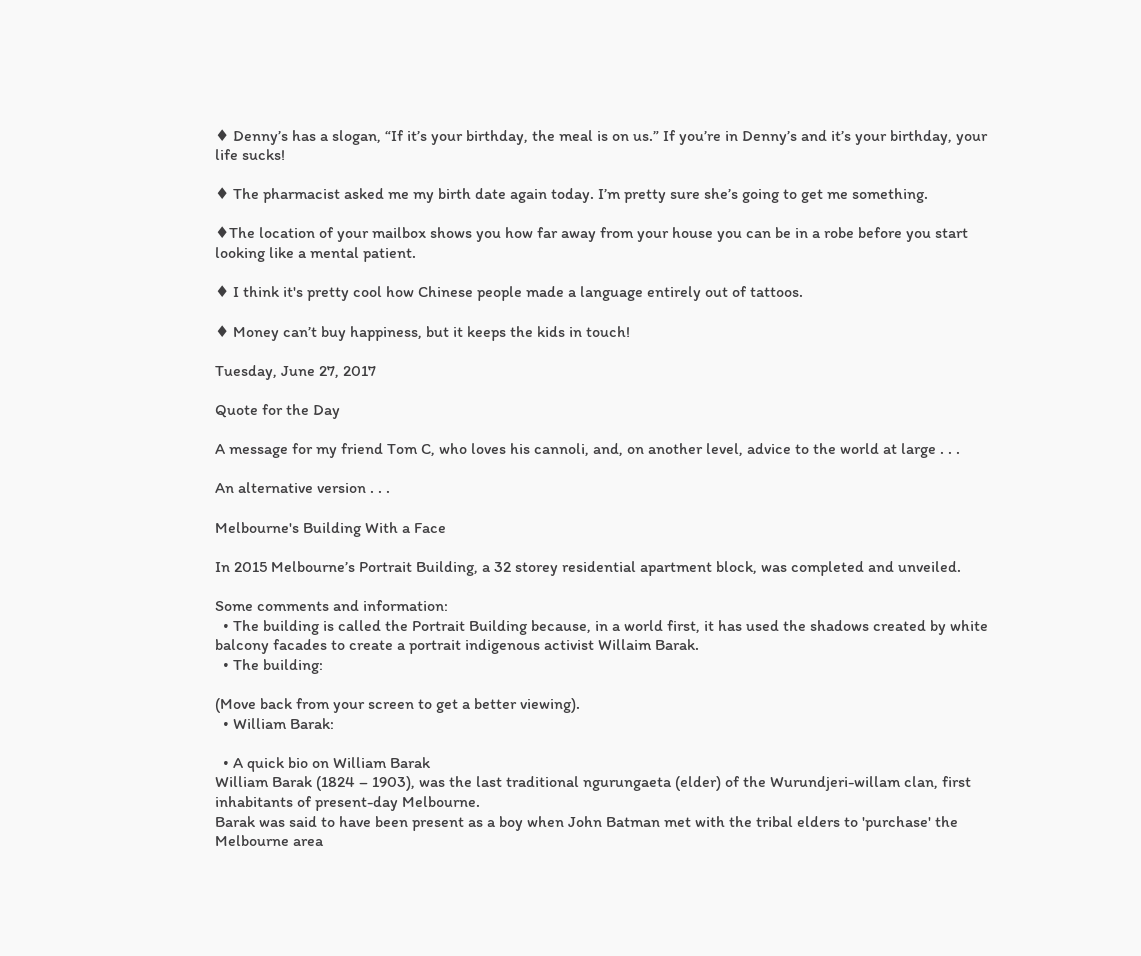♦ Denny’s has a slogan, “If it’s your birthday, the meal is on us.” If you’re in Denny’s and it’s your birthday, your life sucks!

♦ The pharmacist asked me my birth date again today. I’m pretty sure she’s going to get me something.

♦The location of your mailbox shows you how far away from your house you can be in a robe before you start looking like a mental patient.

♦ I think it's pretty cool how Chinese people made a language entirely out of tattoos.

♦ Money can’t buy happiness, but it keeps the kids in touch!

Tuesday, June 27, 2017

Quote for the Day

A message for my friend Tom C, who loves his cannoli, and, on another level, advice to the world at large . . .

An alternative version . . .

Melbourne's Building With a Face

In 2015 Melbourne’s Portrait Building, a 32 storey residential apartment block, was completed and unveiled.

Some comments and information:
  • The building is called the Portrait Building because, in a world first, it has used the shadows created by white balcony facades to create a portrait indigenous activist Willaim Barak.
  • The building:

(Move back from your screen to get a better viewing).
  • William Barak:

  • A quick bio on William Barak
William Barak (1824 – 1903), was the last traditional ngurungaeta (elder) of the Wurundjeri-willam clan, first inhabitants of present-day Melbourne.
Barak was said to have been present as a boy when John Batman met with the tribal elders to 'purchase' the Melbourne area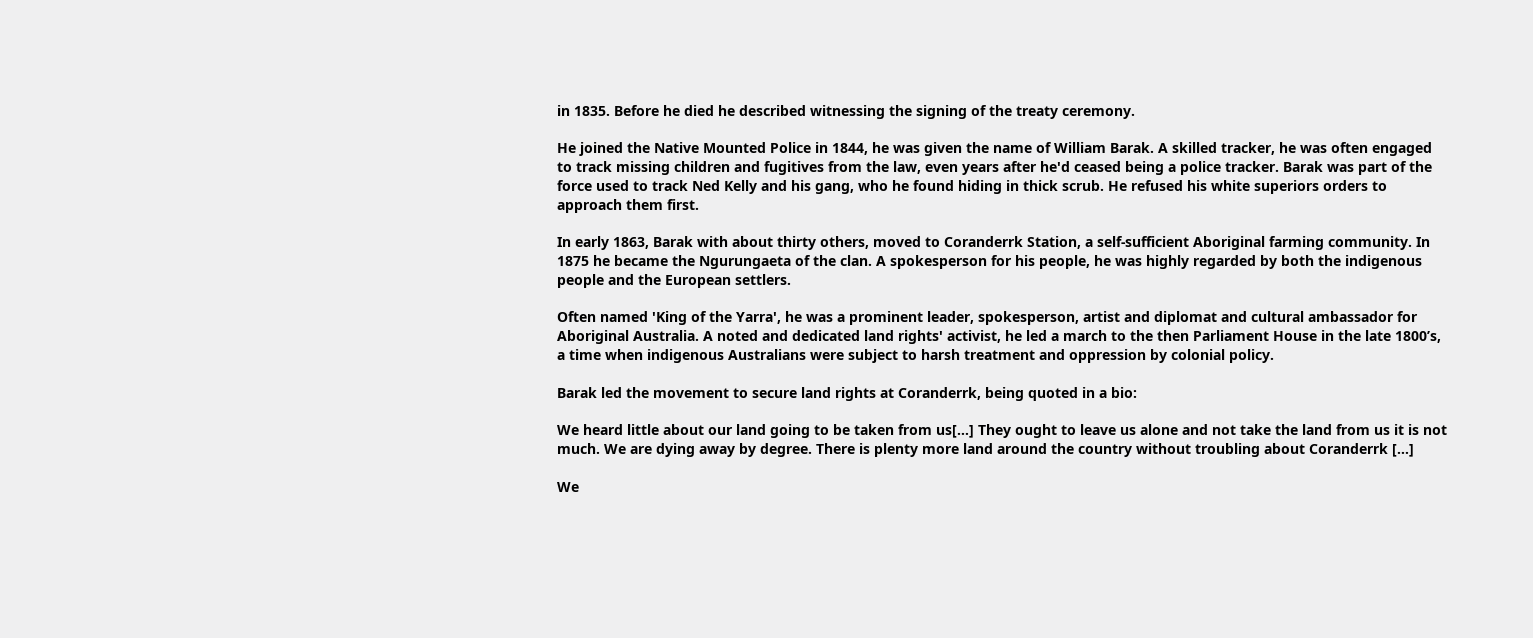in 1835. Before he died he described witnessing the signing of the treaty ceremony.

He joined the Native Mounted Police in 1844, he was given the name of William Barak. A skilled tracker, he was often engaged to track missing children and fugitives from the law, even years after he'd ceased being a police tracker. Barak was part of the force used to track Ned Kelly and his gang, who he found hiding in thick scrub. He refused his white superiors orders to approach them first.

In early 1863, Barak with about thirty others, moved to Coranderrk Station, a self-sufficient Aboriginal farming community. In 1875 he became the Ngurungaeta of the clan. A spokesperson for his people, he was highly regarded by both the indigenous people and the European settlers.

Often named 'King of the Yarra', he was a prominent leader, spokesperson, artist and diplomat and cultural ambassador for Aboriginal Australia. A noted and dedicated land rights' activist, he led a march to the then Parliament House in the late 1800’s, a time when indigenous Australians were subject to harsh treatment and oppression by colonial policy.

Barak led the movement to secure land rights at Coranderrk, being quoted in a bio:

We heard little about our land going to be taken from us[…] They ought to leave us alone and not take the land from us it is not much. We are dying away by degree. There is plenty more land around the country without troubling about Coranderrk […]

We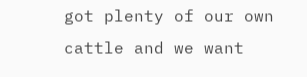got plenty of our own cattle and we want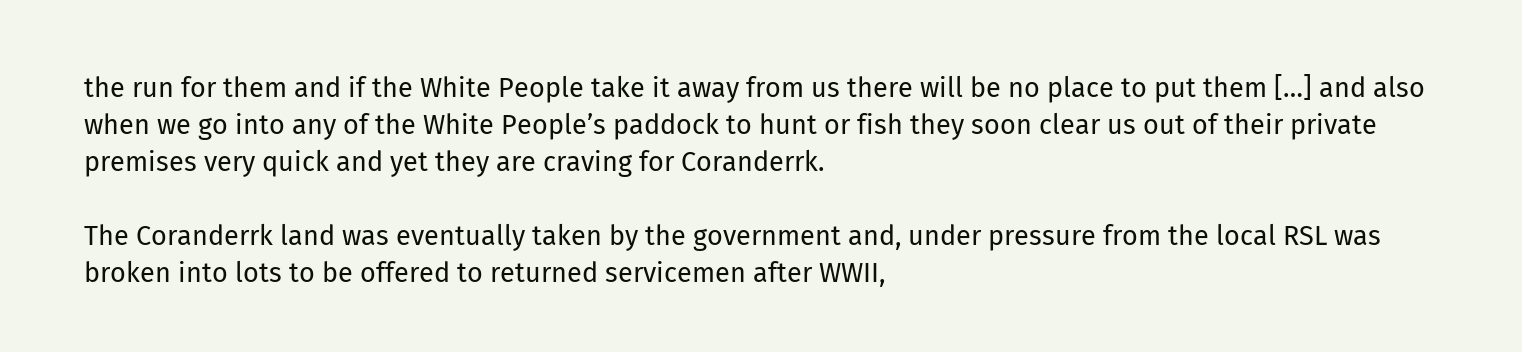the run for them and if the White People take it away from us there will be no place to put them […] and also when we go into any of the White People’s paddock to hunt or fish they soon clear us out of their private premises very quick and yet they are craving for Coranderrk.

The Coranderrk land was eventually taken by the government and, under pressure from the local RSL was broken into lots to be offered to returned servicemen after WWII,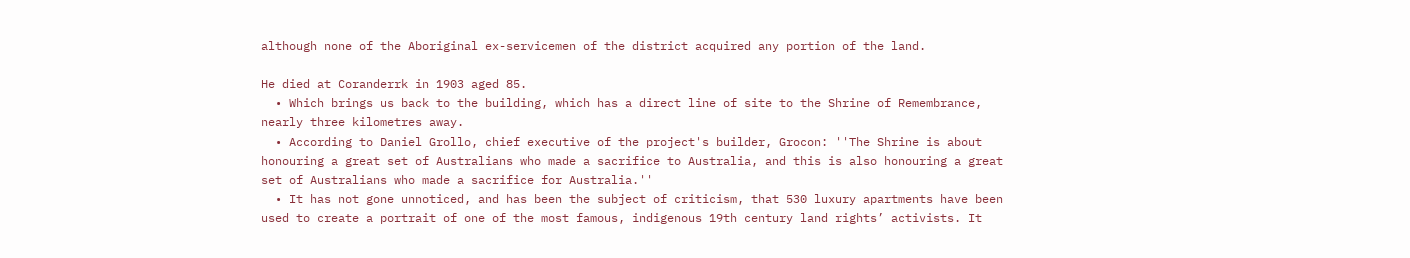although none of the Aboriginal ex-servicemen of the district acquired any portion of the land.

He died at Coranderrk in 1903 aged 85.
  • Which brings us back to the building, which has a direct line of site to the Shrine of Remembrance, nearly three kilometres away.
  • According to Daniel Grollo, chief executive of the project's builder, Grocon: ''The Shrine is about honouring a great set of Australians who made a sacrifice to Australia, and this is also honouring a great set of Australians who made a sacrifice for Australia.''
  • It has not gone unnoticed, and has been the subject of criticism, that 530 luxury apartments have been used to create a portrait of one of the most famous, indigenous 19th century land rights’ activists. It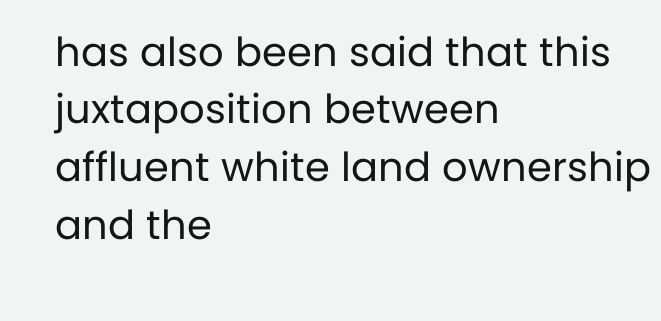has also been said that this juxtaposition between affluent white land ownership and the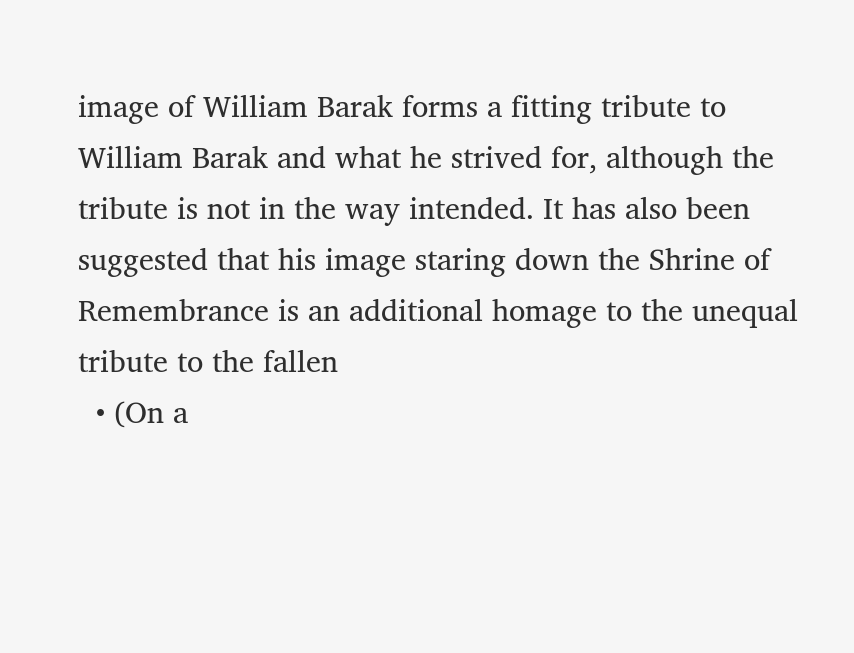image of William Barak forms a fitting tribute to William Barak and what he strived for, although the tribute is not in the way intended. It has also been suggested that his image staring down the Shrine of Remembrance is an additional homage to the unequal tribute to the fallen
  • (On a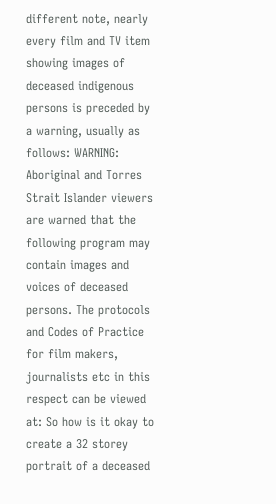different note, nearly every film and TV item showing images of deceased indigenous persons is preceded by a warning, usually as follows: WARNING: Aboriginal and Torres Strait Islander viewers are warned that the following program may contain images and voices of deceased persons. The protocols and Codes of Practice for film makers, journalists etc in this respect can be viewed at: So how is it okay to create a 32 storey portrait of a deceased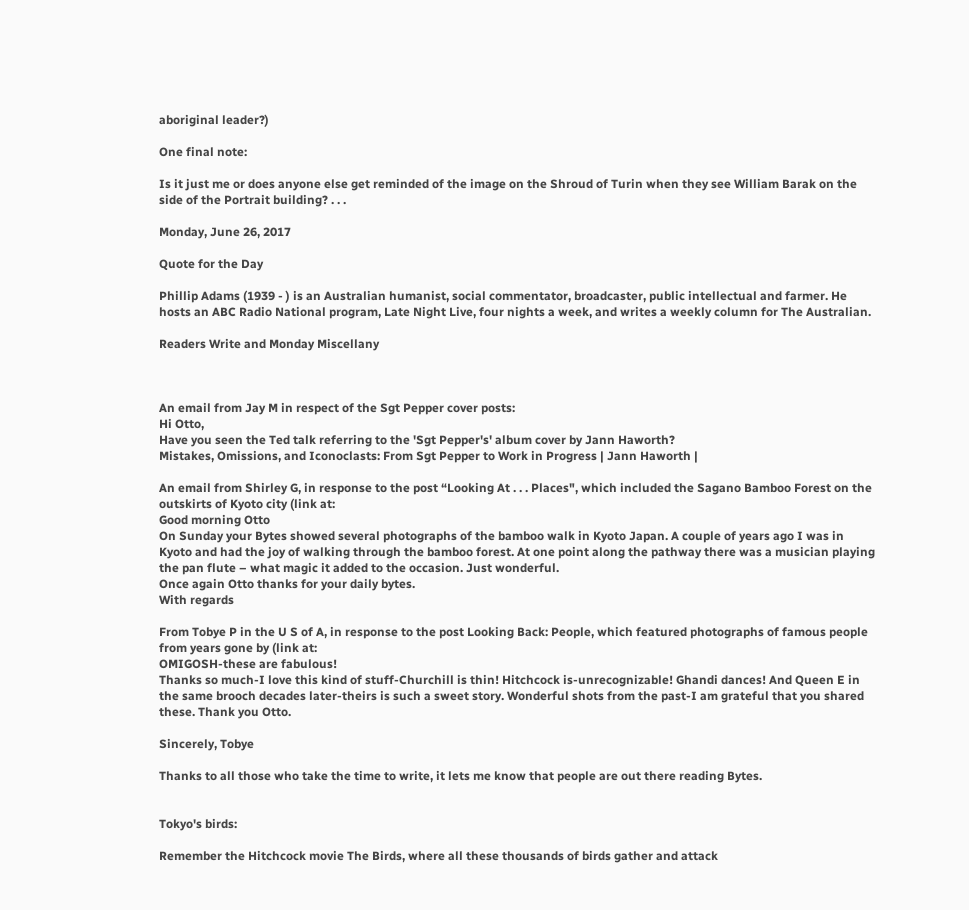aboriginal leader?)

One final note:

Is it just me or does anyone else get reminded of the image on the Shroud of Turin when they see William Barak on the side of the Portrait building? . . .

Monday, June 26, 2017

Quote for the Day

Phillip Adams (1939 - ) is an Australian humanist, social commentator, broadcaster, public intellectual and farmer. He hosts an ABC Radio National program, Late Night Live, four nights a week, and writes a weekly column for The Australian.

Readers Write and Monday Miscellany



An email from Jay M in respect of the Sgt Pepper cover posts:
Hi Otto,
Have you seen the Ted talk referring to the 'Sgt Pepper's' album cover by Jann Haworth?
Mistakes, Omissions, and Iconoclasts: From Sgt Pepper to Work in Progress | Jann Haworth |

An email from Shirley G, in response to the post “Looking At . . . Places", which included the Sagano Bamboo Forest on the outskirts of Kyoto city (link at:
Good morning Otto
On Sunday your Bytes showed several photographs of the bamboo walk in Kyoto Japan. A couple of years ago I was in Kyoto and had the joy of walking through the bamboo forest. At one point along the pathway there was a musician playing the pan flute – what magic it added to the occasion. Just wonderful.
Once again Otto thanks for your daily bytes.
With regards

From Tobye P in the U S of A, in response to the post Looking Back: People, which featured photographs of famous people from years gone by (link at:
OMIGOSH-these are fabulous!
Thanks so much-I love this kind of stuff-Churchill is thin! Hitchcock is-unrecognizable! Ghandi dances! And Queen E in the same brooch decades later-theirs is such a sweet story. Wonderful shots from the past-I am grateful that you shared these. Thank you Otto.

Sincerely, Tobye

Thanks to all those who take the time to write, it lets me know that people are out there reading Bytes.


Tokyo's birds:

Remember the Hitchcock movie The Birds, where all these thousands of birds gather and attack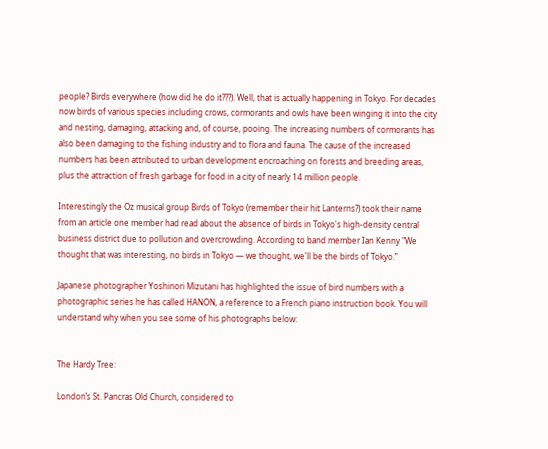people? Birds everywhere (how did he do it???). Well, that is actually happening in Tokyo. For decades now birds of various species including crows, cormorants and owls have been winging it into the city and nesting, damaging, attacking and, of course, pooing. The increasing numbers of cormorants has also been damaging to the fishing industry and to flora and fauna. The cause of the increased numbers has been attributed to urban development encroaching on forests and breeding areas, plus the attraction of fresh garbage for food in a city of nearly 14 million people.

Interestingly the Oz musical group Birds of Tokyo (remember their hit Lanterns?) took their name from an article one member had read about the absence of birds in Tokyo's high-density central business district due to pollution and overcrowding. According to band member Ian Kenny "We thought that was interesting, no birds in Tokyo — we thought, we'll be the birds of Tokyo.”

Japanese photographer Yoshinori Mizutani has highlighted the issue of bird numbers with a photographic series he has called HANON, a reference to a French piano instruction book. You will understand why when you see some of his photographs below:


The Hardy Tree:

London’s St. Pancras Old Church, considered to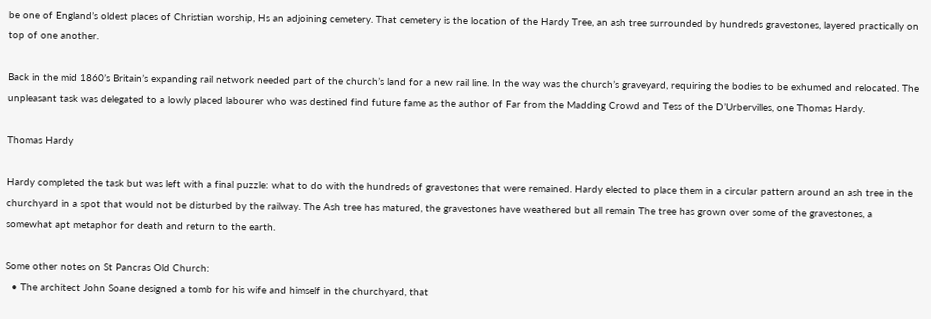be one of England’s oldest places of Christian worship, Hs an adjoining cemetery. That cemetery is the location of the Hardy Tree, an ash tree surrounded by hundreds gravestones, layered practically on top of one another.

Back in the mid 1860’s Britain’s expanding rail network needed part of the church’s land for a new rail line. In the way was the church’s graveyard, requiring the bodies to be exhumed and relocated. The unpleasant task was delegated to a lowly placed labourer who was destined find future fame as the author of Far from the Madding Crowd and Tess of the D’Urbervilles, one Thomas Hardy.

Thomas Hardy

Hardy completed the task but was left with a final puzzle: what to do with the hundreds of gravestones that were remained. Hardy elected to place them in a circular pattern around an ash tree in the churchyard in a spot that would not be disturbed by the railway. The Ash tree has matured, the gravestones have weathered but all remain The tree has grown over some of the gravestones, a somewhat apt metaphor for death and return to the earth.

Some other notes on St Pancras Old Church:
  • The architect John Soane designed a tomb for his wife and himself in the churchyard, that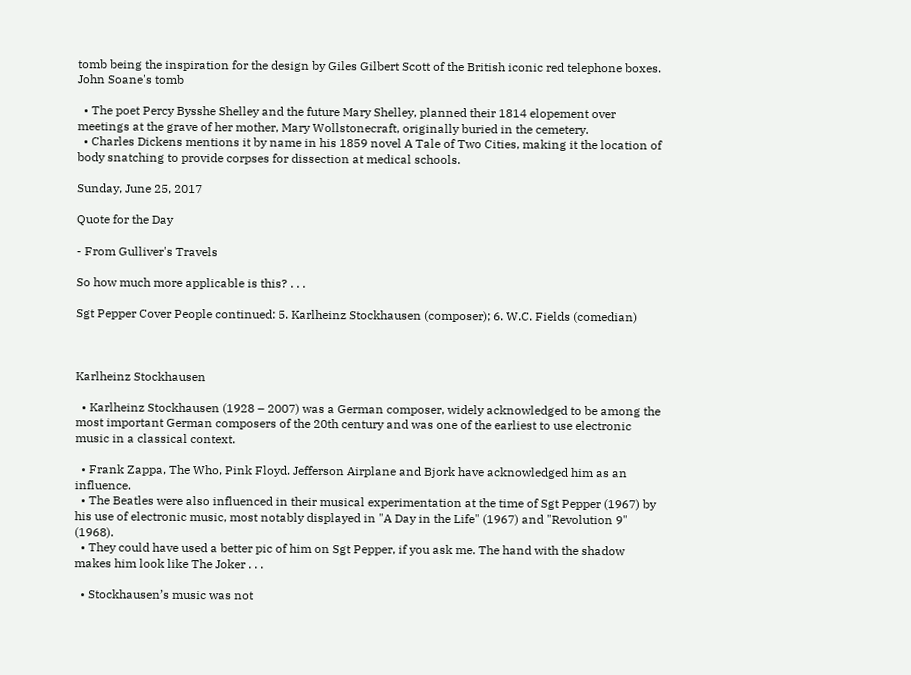tomb being the inspiration for the design by Giles Gilbert Scott of the British iconic red telephone boxes.
John Soane's tomb

  • The poet Percy Bysshe Shelley and the future Mary Shelley, planned their 1814 elopement over meetings at the grave of her mother, Mary Wollstonecraft, originally buried in the cemetery.
  • Charles Dickens mentions it by name in his 1859 novel A Tale of Two Cities, making it the location of body snatching to provide corpses for dissection at medical schools.

Sunday, June 25, 2017

Quote for the Day

- From Gulliver's Travels

So how much more applicable is this? . . .

Sgt Pepper Cover People continued: 5. Karlheinz Stockhausen (composer); 6. W.C. Fields (comedian)



Karlheinz Stockhausen

  • Karlheinz Stockhausen (1928 – 2007) was a German composer, widely acknowledged to be among the most important German composers of the 20th century and was one of the earliest to use electronic music in a classical context.

  • Frank Zappa, The Who, Pink Floyd. Jefferson Airplane and Bjork have acknowledged him as an influence.
  • The Beatles were also influenced in their musical experimentation at the time of Sgt Pepper (1967) by his use of electronic music, most notably displayed in "A Day in the Life" (1967) and "Revolution 9" (1968).
  • They could have used a better pic of him on Sgt Pepper, if you ask me. The hand with the shadow makes him look like The Joker . . .

  • Stockhausen’s music was not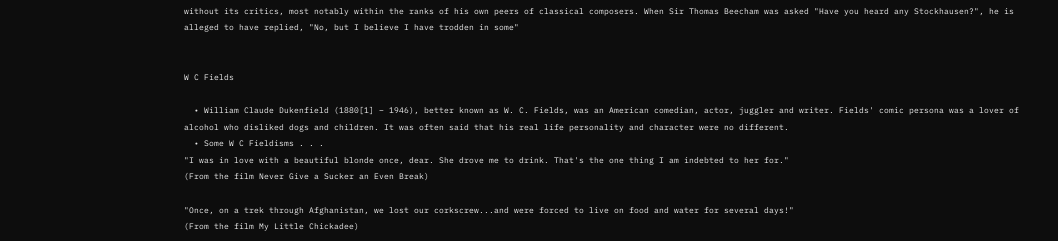without its critics, most notably within the ranks of his own peers of classical composers. When Sir Thomas Beecham was asked "Have you heard any Stockhausen?", he is alleged to have replied, "No, but I believe I have trodden in some"


W C Fields

  • William Claude Dukenfield (1880[1] – 1946), better known as W. C. Fields, was an American comedian, actor, juggler and writer. Fields' comic persona was a lover of alcohol who disliked dogs and children. It was often said that his real life personality and character were no different.
  • Some W C Fieldisms . . .
"I was in love with a beautiful blonde once, dear. She drove me to drink. That's the one thing I am indebted to her for."
(From the film Never Give a Sucker an Even Break)

"Once, on a trek through Afghanistan, we lost our corkscrew...and were forced to live on food and water for several days!"
(From the film My Little Chickadee)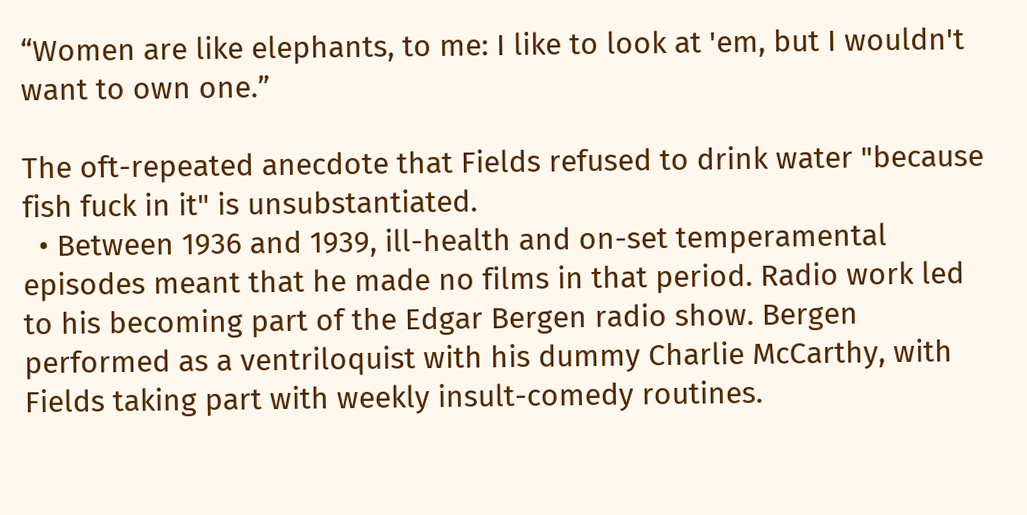“Women are like elephants, to me: I like to look at 'em, but I wouldn't want to own one.”

The oft-repeated anecdote that Fields refused to drink water "because fish fuck in it" is unsubstantiated.
  • Between 1936 and 1939, ill-health and on-set temperamental episodes meant that he made no films in that period. Radio work led to his becoming part of the Edgar Bergen radio show. Bergen performed as a ventriloquist with his dummy Charlie McCarthy, with Fields taking part with weekly insult-comedy routines.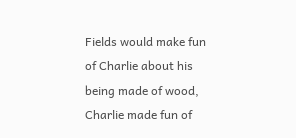Fields would make fun of Charlie about his being made of wood, Charlie made fun of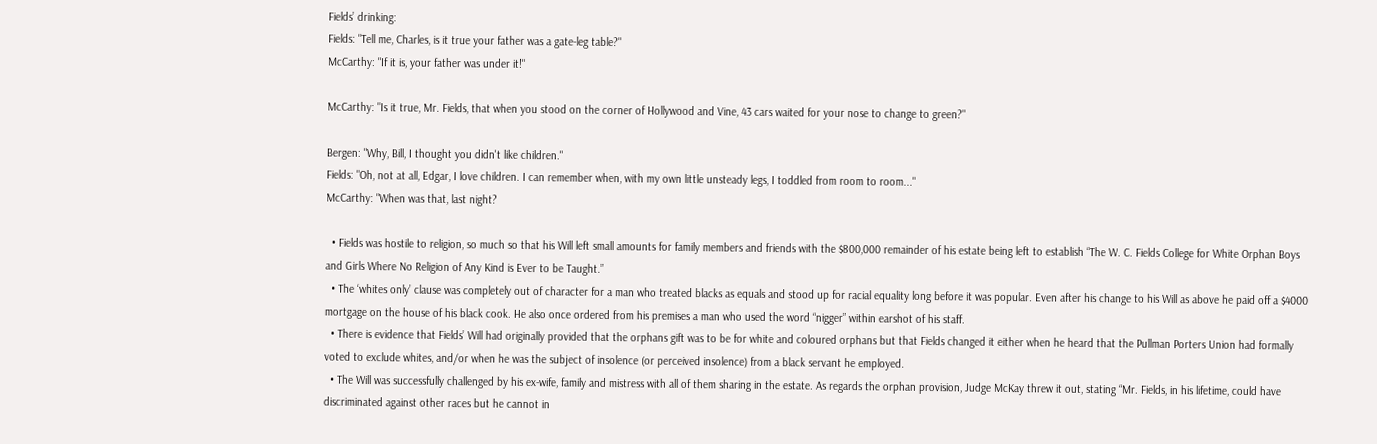Fields’ drinking:
Fields: "Tell me, Charles, is it true your father was a gate-leg table?"
McCarthy: "If it is, your father was under it!"

McCarthy: "Is it true, Mr. Fields, that when you stood on the corner of Hollywood and Vine, 43 cars waited for your nose to change to green?"

Bergen: "Why, Bill, I thought you didn't like children."
Fields: "Oh, not at all, Edgar, I love children. I can remember when, with my own little unsteady legs, I toddled from room to room..."
McCarthy: "When was that, last night?

  • Fields was hostile to religion, so much so that his Will left small amounts for family members and friends with the $800,000 remainder of his estate being left to establish “The W. C. Fields College for White Orphan Boys and Girls Where No Religion of Any Kind is Ever to be Taught.”
  • The ‘whites only’ clause was completely out of character for a man who treated blacks as equals and stood up for racial equality long before it was popular. Even after his change to his Will as above he paid off a $4000 mortgage on the house of his black cook. He also once ordered from his premises a man who used the word “nigger” within earshot of his staff.
  • There is evidence that Fields’ Will had originally provided that the orphans gift was to be for white and coloured orphans but that Fields changed it either when he heard that the Pullman Porters Union had formally voted to exclude whites, and/or when he was the subject of insolence (or perceived insolence) from a black servant he employed.
  • The Will was successfully challenged by his ex-wife, family and mistress with all of them sharing in the estate. As regards the orphan provision, Judge McKay threw it out, stating “Mr. Fields, in his lifetime, could have discriminated against other races but he cannot in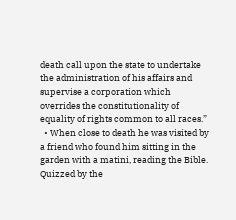death call upon the state to undertake the administration of his affairs and supervise a corporation which overrides the constitutionality of equality of rights common to all races.”
  • When close to death he was visited by a friend who found him sitting in the garden with a matini, reading the Bible. Quizzed by the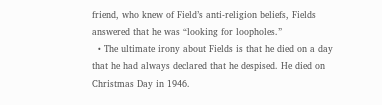friend, who knew of Field’s anti-religion beliefs, Fields answered that he was “looking for loopholes.”
  • The ultimate irony about Fields is that he died on a day that he had always declared that he despised. He died on Christmas Day in 1946.